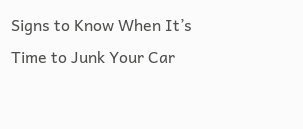Signs to Know When It’s Time to Junk Your Car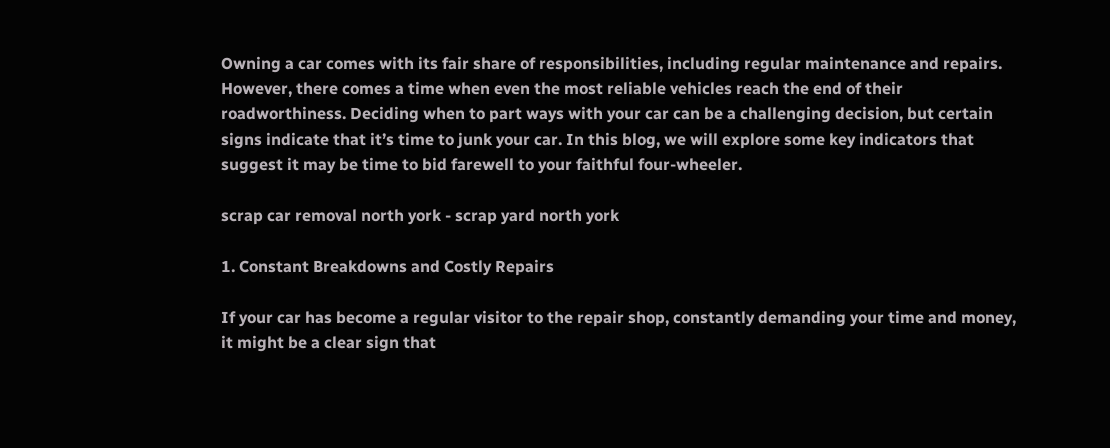Owning a car comes with its fair share of responsibilities, including regular maintenance and repairs. However, there comes a time when even the most reliable vehicles reach the end of their roadworthiness. Deciding when to part ways with your car can be a challenging decision, but certain signs indicate that it’s time to junk your car. In this blog, we will explore some key indicators that suggest it may be time to bid farewell to your faithful four-wheeler.

scrap car removal north york - scrap yard north york

1. Constant Breakdowns and Costly Repairs

If your car has become a regular visitor to the repair shop, constantly demanding your time and money, it might be a clear sign that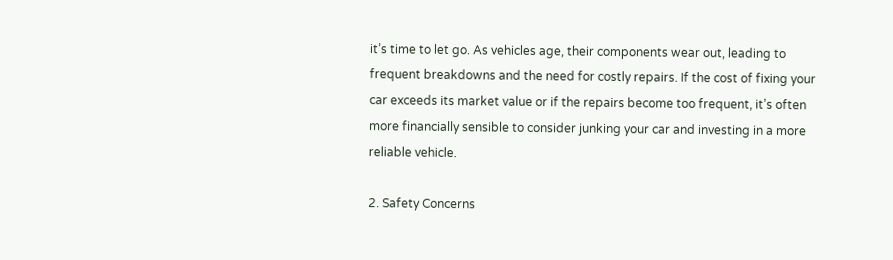it’s time to let go. As vehicles age, their components wear out, leading to frequent breakdowns and the need for costly repairs. If the cost of fixing your car exceeds its market value or if the repairs become too frequent, it’s often more financially sensible to consider junking your car and investing in a more reliable vehicle.

2. Safety Concerns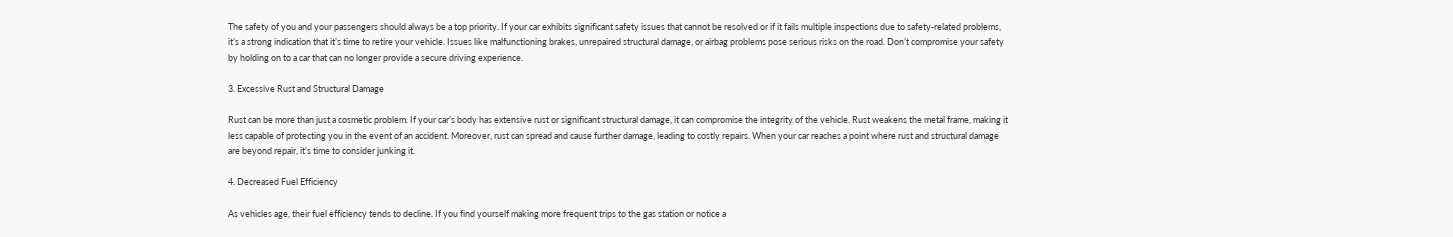The safety of you and your passengers should always be a top priority. If your car exhibits significant safety issues that cannot be resolved or if it fails multiple inspections due to safety-related problems, it’s a strong indication that it’s time to retire your vehicle. Issues like malfunctioning brakes, unrepaired structural damage, or airbag problems pose serious risks on the road. Don’t compromise your safety by holding on to a car that can no longer provide a secure driving experience.

3. Excessive Rust and Structural Damage

Rust can be more than just a cosmetic problem. If your car’s body has extensive rust or significant structural damage, it can compromise the integrity of the vehicle. Rust weakens the metal frame, making it less capable of protecting you in the event of an accident. Moreover, rust can spread and cause further damage, leading to costly repairs. When your car reaches a point where rust and structural damage are beyond repair, it’s time to consider junking it.

4. Decreased Fuel Efficiency

As vehicles age, their fuel efficiency tends to decline. If you find yourself making more frequent trips to the gas station or notice a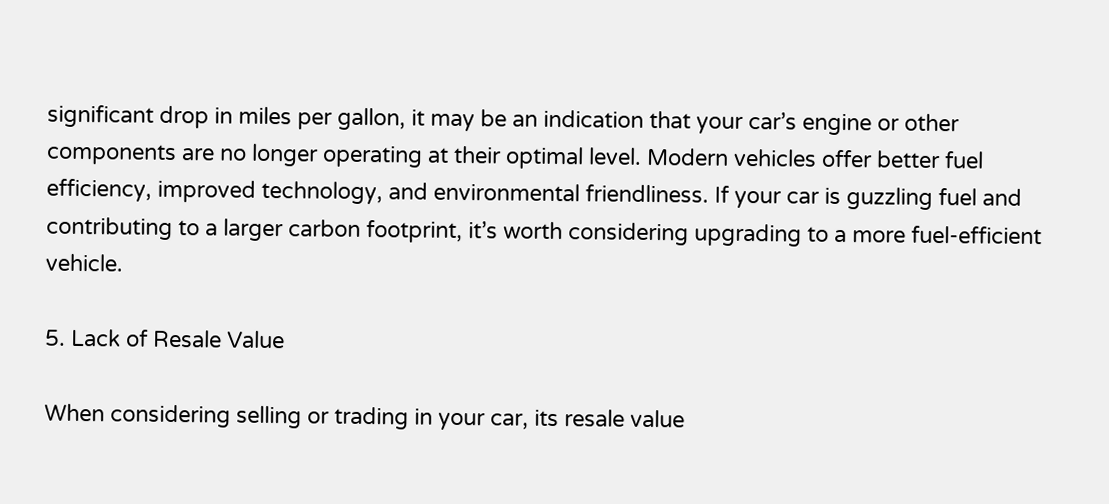significant drop in miles per gallon, it may be an indication that your car’s engine or other components are no longer operating at their optimal level. Modern vehicles offer better fuel efficiency, improved technology, and environmental friendliness. If your car is guzzling fuel and contributing to a larger carbon footprint, it’s worth considering upgrading to a more fuel-efficient vehicle.

5. Lack of Resale Value

When considering selling or trading in your car, its resale value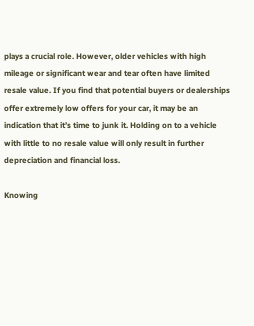plays a crucial role. However, older vehicles with high mileage or significant wear and tear often have limited resale value. If you find that potential buyers or dealerships offer extremely low offers for your car, it may be an indication that it’s time to junk it. Holding on to a vehicle with little to no resale value will only result in further depreciation and financial loss.

Knowing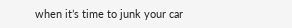when it’s time to junk your car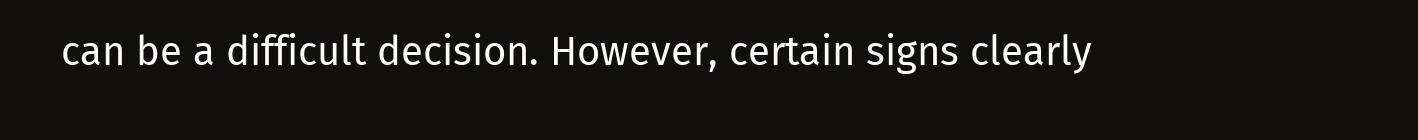can be a difficult decision. However, certain signs clearly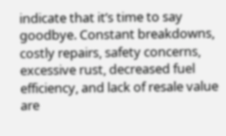indicate that it’s time to say goodbye. Constant breakdowns, costly repairs, safety concerns, excessive rust, decreased fuel efficiency, and lack of resale value are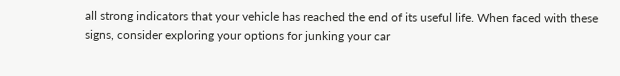all strong indicators that your vehicle has reached the end of its useful life. When faced with these signs, consider exploring your options for junking your car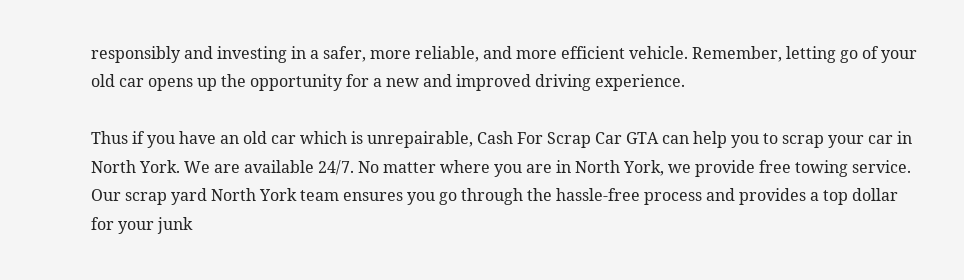responsibly and investing in a safer, more reliable, and more efficient vehicle. Remember, letting go of your old car opens up the opportunity for a new and improved driving experience.

Thus if you have an old car which is unrepairable, Cash For Scrap Car GTA can help you to scrap your car in North York. We are available 24/7. No matter where you are in North York, we provide free towing service. Our scrap yard North York team ensures you go through the hassle-free process and provides a top dollar for your junk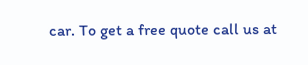car. To get a free quote call us at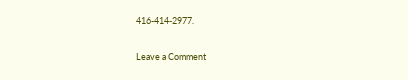416-414-2977.

Leave a Comment